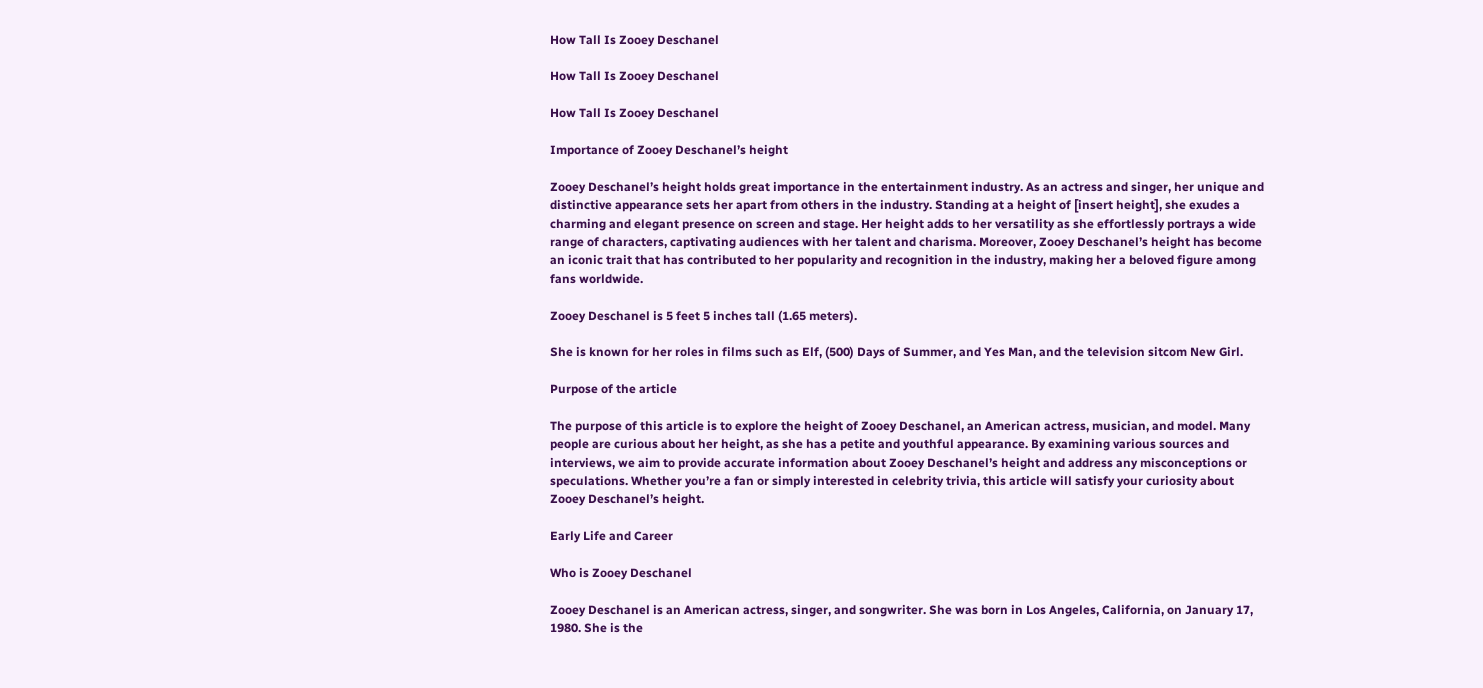How Tall Is Zooey Deschanel

How Tall Is Zooey Deschanel

How Tall Is Zooey Deschanel

Importance of Zooey Deschanel’s height

Zooey Deschanel’s height holds great importance in the entertainment industry. As an actress and singer, her unique and distinctive appearance sets her apart from others in the industry. Standing at a height of [insert height], she exudes a charming and elegant presence on screen and stage. Her height adds to her versatility as she effortlessly portrays a wide range of characters, captivating audiences with her talent and charisma. Moreover, Zooey Deschanel’s height has become an iconic trait that has contributed to her popularity and recognition in the industry, making her a beloved figure among fans worldwide.

Zooey Deschanel is 5 feet 5 inches tall (1.65 meters).

She is known for her roles in films such as Elf, (500) Days of Summer, and Yes Man, and the television sitcom New Girl.

Purpose of the article

The purpose of this article is to explore the height of Zooey Deschanel, an American actress, musician, and model. Many people are curious about her height, as she has a petite and youthful appearance. By examining various sources and interviews, we aim to provide accurate information about Zooey Deschanel’s height and address any misconceptions or speculations. Whether you’re a fan or simply interested in celebrity trivia, this article will satisfy your curiosity about Zooey Deschanel’s height.

Early Life and Career

Who is Zooey Deschanel

Zooey Deschanel is an American actress, singer, and songwriter. She was born in Los Angeles, California, on January 17, 1980. She is the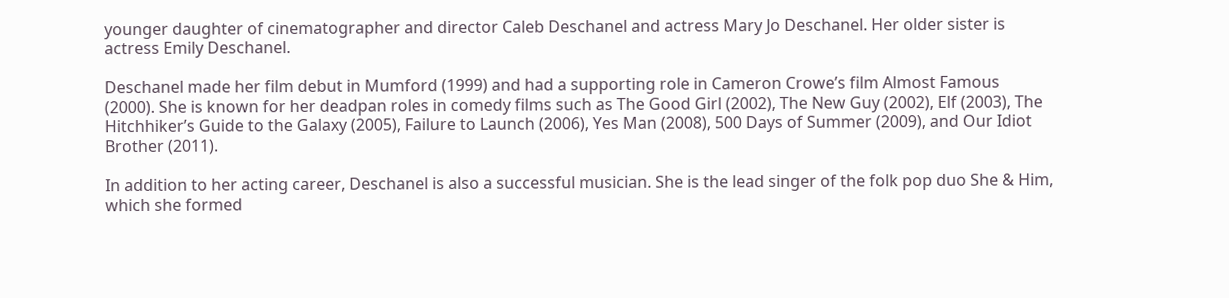younger daughter of cinematographer and director Caleb Deschanel and actress Mary Jo Deschanel. Her older sister is actress Emily Deschanel.

Deschanel made her film debut in Mumford (1999) and had a supporting role in Cameron Crowe’s film Almost Famous (2000). She is known for her deadpan roles in comedy films such as The Good Girl (2002), The New Guy (2002), Elf (2003), The Hitchhiker’s Guide to the Galaxy (2005), Failure to Launch (2006), Yes Man (2008), 500 Days of Summer (2009), and Our Idiot Brother (2011).

In addition to her acting career, Deschanel is also a successful musician. She is the lead singer of the folk pop duo She & Him, which she formed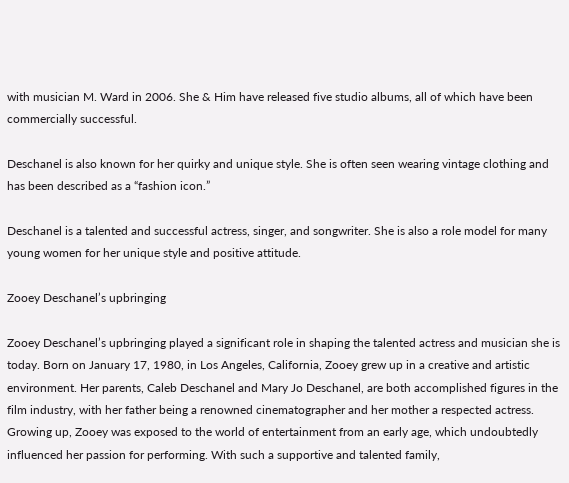with musician M. Ward in 2006. She & Him have released five studio albums, all of which have been commercially successful.

Deschanel is also known for her quirky and unique style. She is often seen wearing vintage clothing and has been described as a “fashion icon.”

Deschanel is a talented and successful actress, singer, and songwriter. She is also a role model for many young women for her unique style and positive attitude.

Zooey Deschanel’s upbringing

Zooey Deschanel’s upbringing played a significant role in shaping the talented actress and musician she is today. Born on January 17, 1980, in Los Angeles, California, Zooey grew up in a creative and artistic environment. Her parents, Caleb Deschanel and Mary Jo Deschanel, are both accomplished figures in the film industry, with her father being a renowned cinematographer and her mother a respected actress. Growing up, Zooey was exposed to the world of entertainment from an early age, which undoubtedly influenced her passion for performing. With such a supportive and talented family,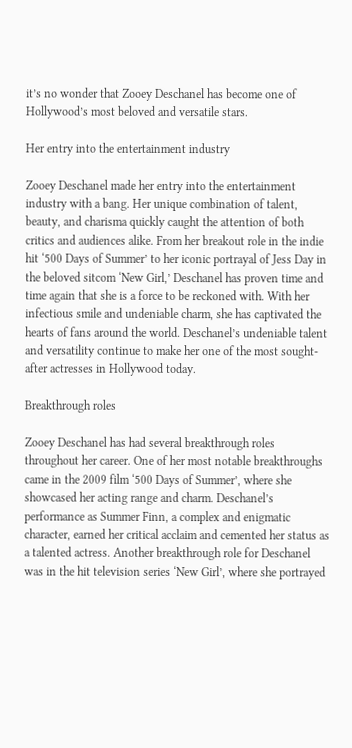it’s no wonder that Zooey Deschanel has become one of Hollywood’s most beloved and versatile stars.

Her entry into the entertainment industry

Zooey Deschanel made her entry into the entertainment industry with a bang. Her unique combination of talent, beauty, and charisma quickly caught the attention of both critics and audiences alike. From her breakout role in the indie hit ‘500 Days of Summer’ to her iconic portrayal of Jess Day in the beloved sitcom ‘New Girl,’ Deschanel has proven time and time again that she is a force to be reckoned with. With her infectious smile and undeniable charm, she has captivated the hearts of fans around the world. Deschanel’s undeniable talent and versatility continue to make her one of the most sought-after actresses in Hollywood today.

Breakthrough roles

Zooey Deschanel has had several breakthrough roles throughout her career. One of her most notable breakthroughs came in the 2009 film ‘500 Days of Summer’, where she showcased her acting range and charm. Deschanel’s performance as Summer Finn, a complex and enigmatic character, earned her critical acclaim and cemented her status as a talented actress. Another breakthrough role for Deschanel was in the hit television series ‘New Girl’, where she portrayed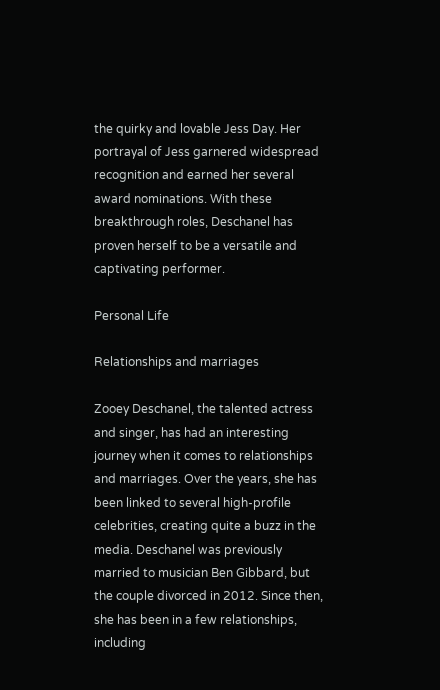the quirky and lovable Jess Day. Her portrayal of Jess garnered widespread recognition and earned her several award nominations. With these breakthrough roles, Deschanel has proven herself to be a versatile and captivating performer.

Personal Life

Relationships and marriages

Zooey Deschanel, the talented actress and singer, has had an interesting journey when it comes to relationships and marriages. Over the years, she has been linked to several high-profile celebrities, creating quite a buzz in the media. Deschanel was previously married to musician Ben Gibbard, but the couple divorced in 2012. Since then, she has been in a few relationships, including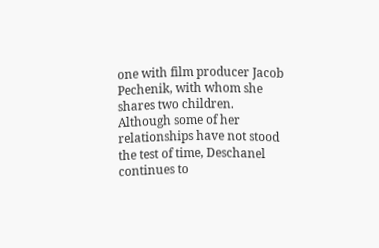one with film producer Jacob Pechenik, with whom she shares two children. Although some of her relationships have not stood the test of time, Deschanel continues to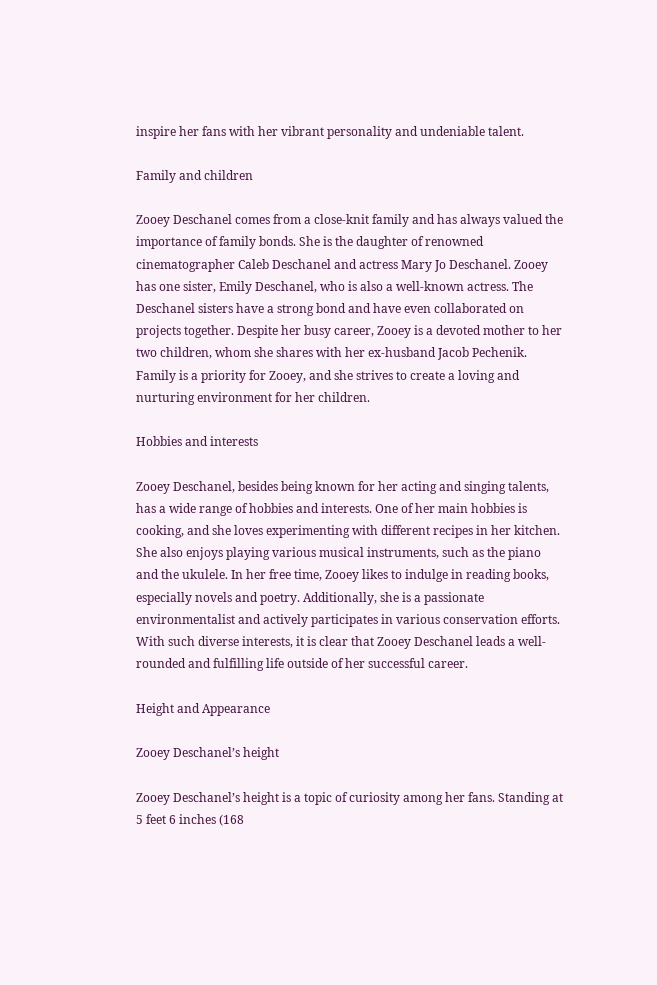inspire her fans with her vibrant personality and undeniable talent.

Family and children

Zooey Deschanel comes from a close-knit family and has always valued the importance of family bonds. She is the daughter of renowned cinematographer Caleb Deschanel and actress Mary Jo Deschanel. Zooey has one sister, Emily Deschanel, who is also a well-known actress. The Deschanel sisters have a strong bond and have even collaborated on projects together. Despite her busy career, Zooey is a devoted mother to her two children, whom she shares with her ex-husband Jacob Pechenik. Family is a priority for Zooey, and she strives to create a loving and nurturing environment for her children.

Hobbies and interests

Zooey Deschanel, besides being known for her acting and singing talents, has a wide range of hobbies and interests. One of her main hobbies is cooking, and she loves experimenting with different recipes in her kitchen. She also enjoys playing various musical instruments, such as the piano and the ukulele. In her free time, Zooey likes to indulge in reading books, especially novels and poetry. Additionally, she is a passionate environmentalist and actively participates in various conservation efforts. With such diverse interests, it is clear that Zooey Deschanel leads a well-rounded and fulfilling life outside of her successful career.

Height and Appearance

Zooey Deschanel’s height

Zooey Deschanel’s height is a topic of curiosity among her fans. Standing at 5 feet 6 inches (168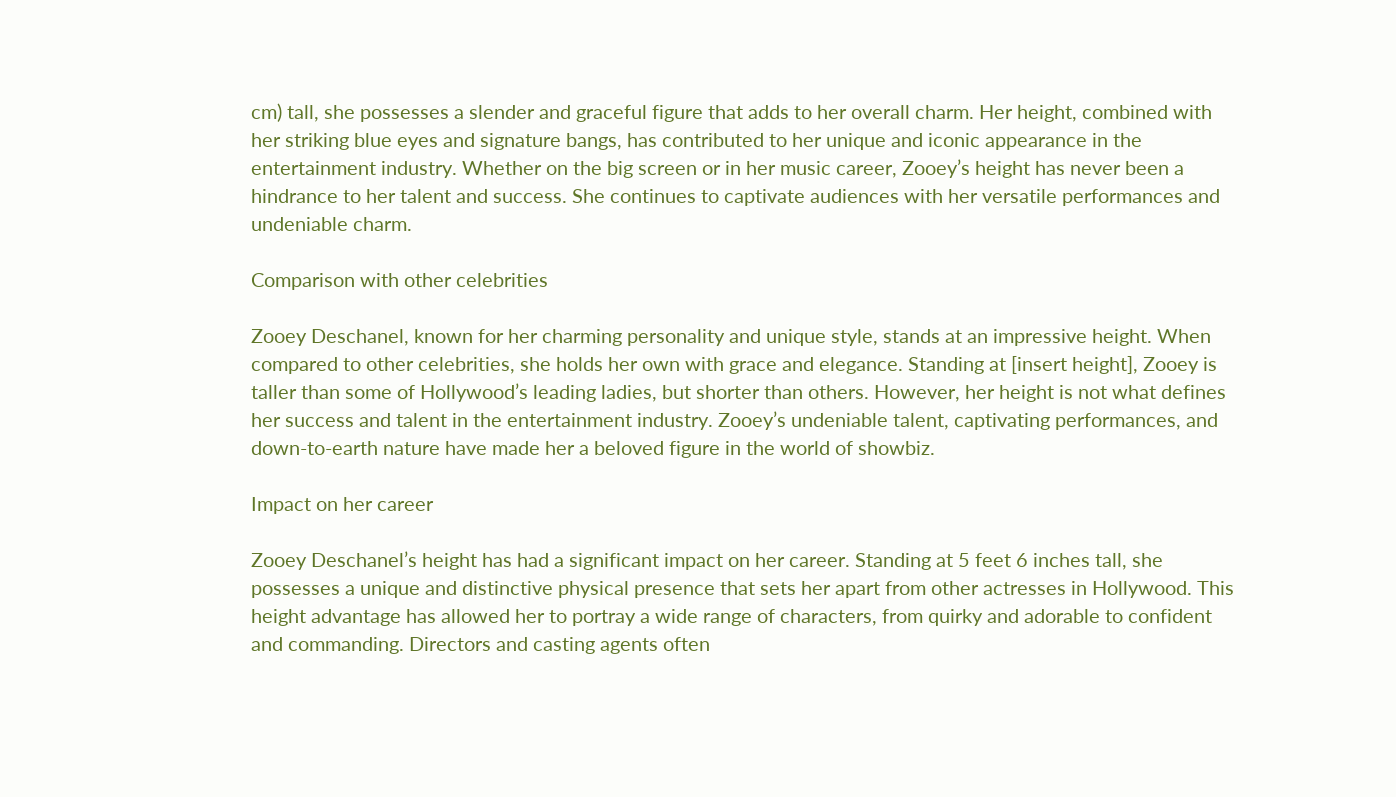cm) tall, she possesses a slender and graceful figure that adds to her overall charm. Her height, combined with her striking blue eyes and signature bangs, has contributed to her unique and iconic appearance in the entertainment industry. Whether on the big screen or in her music career, Zooey’s height has never been a hindrance to her talent and success. She continues to captivate audiences with her versatile performances and undeniable charm.

Comparison with other celebrities

Zooey Deschanel, known for her charming personality and unique style, stands at an impressive height. When compared to other celebrities, she holds her own with grace and elegance. Standing at [insert height], Zooey is taller than some of Hollywood’s leading ladies, but shorter than others. However, her height is not what defines her success and talent in the entertainment industry. Zooey’s undeniable talent, captivating performances, and down-to-earth nature have made her a beloved figure in the world of showbiz.

Impact on her career

Zooey Deschanel’s height has had a significant impact on her career. Standing at 5 feet 6 inches tall, she possesses a unique and distinctive physical presence that sets her apart from other actresses in Hollywood. This height advantage has allowed her to portray a wide range of characters, from quirky and adorable to confident and commanding. Directors and casting agents often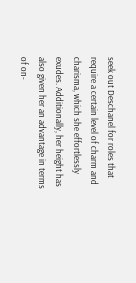seek out Deschanel for roles that require a certain level of charm and charisma, which she effortlessly exudes. Additionally, her height has also given her an advantage in terms of on-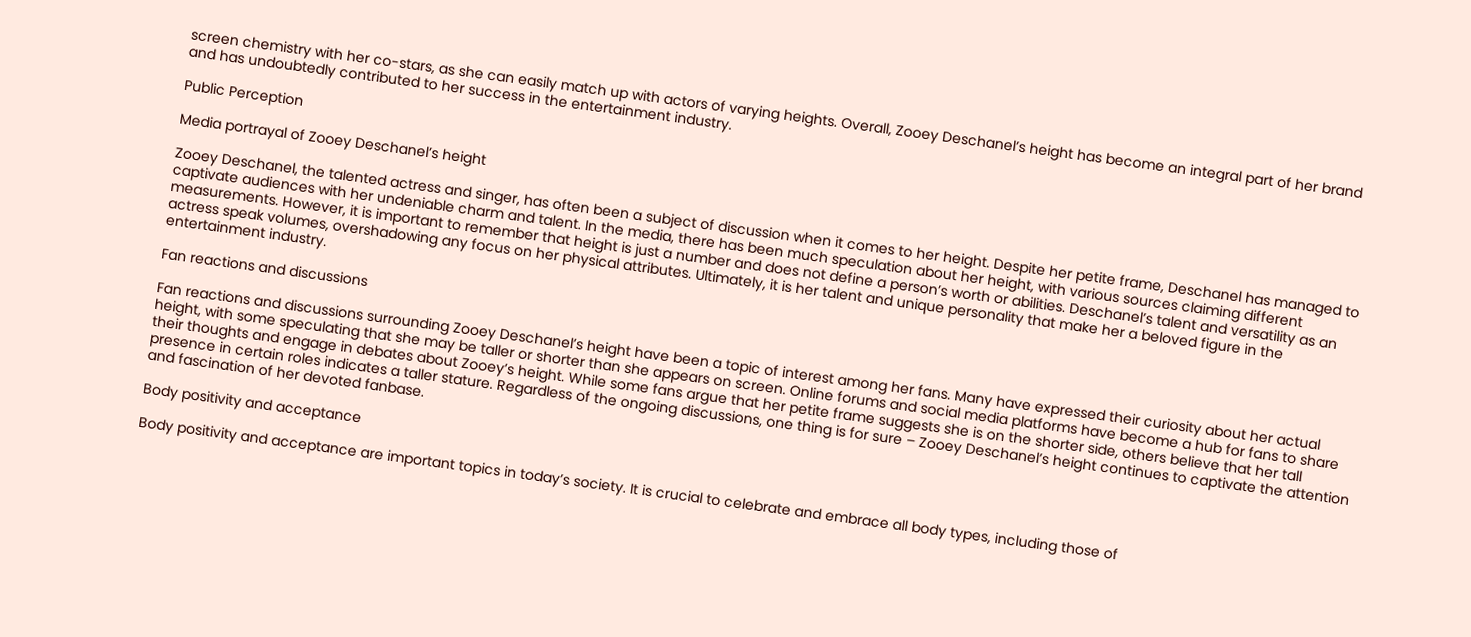screen chemistry with her co-stars, as she can easily match up with actors of varying heights. Overall, Zooey Deschanel’s height has become an integral part of her brand and has undoubtedly contributed to her success in the entertainment industry.

Public Perception

Media portrayal of Zooey Deschanel’s height

Zooey Deschanel, the talented actress and singer, has often been a subject of discussion when it comes to her height. Despite her petite frame, Deschanel has managed to captivate audiences with her undeniable charm and talent. In the media, there has been much speculation about her height, with various sources claiming different measurements. However, it is important to remember that height is just a number and does not define a person’s worth or abilities. Deschanel’s talent and versatility as an actress speak volumes, overshadowing any focus on her physical attributes. Ultimately, it is her talent and unique personality that make her a beloved figure in the entertainment industry.

Fan reactions and discussions

Fan reactions and discussions surrounding Zooey Deschanel’s height have been a topic of interest among her fans. Many have expressed their curiosity about her actual height, with some speculating that she may be taller or shorter than she appears on screen. Online forums and social media platforms have become a hub for fans to share their thoughts and engage in debates about Zooey’s height. While some fans argue that her petite frame suggests she is on the shorter side, others believe that her tall presence in certain roles indicates a taller stature. Regardless of the ongoing discussions, one thing is for sure – Zooey Deschanel’s height continues to captivate the attention and fascination of her devoted fanbase.

Body positivity and acceptance

Body positivity and acceptance are important topics in today’s society. It is crucial to celebrate and embrace all body types, including those of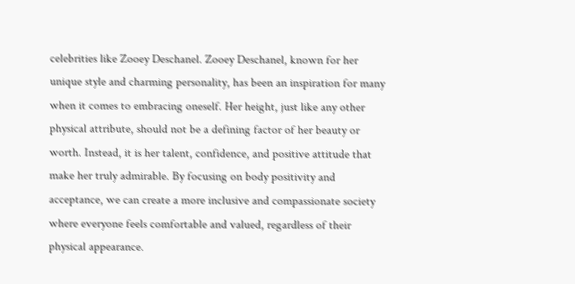celebrities like Zooey Deschanel. Zooey Deschanel, known for her unique style and charming personality, has been an inspiration for many when it comes to embracing oneself. Her height, just like any other physical attribute, should not be a defining factor of her beauty or worth. Instead, it is her talent, confidence, and positive attitude that make her truly admirable. By focusing on body positivity and acceptance, we can create a more inclusive and compassionate society where everyone feels comfortable and valued, regardless of their physical appearance.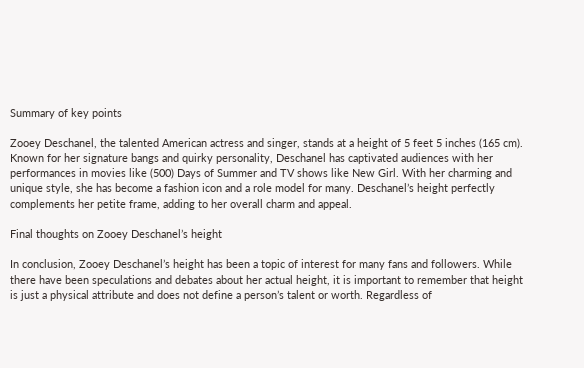Summary of key points

Zooey Deschanel, the talented American actress and singer, stands at a height of 5 feet 5 inches (165 cm). Known for her signature bangs and quirky personality, Deschanel has captivated audiences with her performances in movies like (500) Days of Summer and TV shows like New Girl. With her charming and unique style, she has become a fashion icon and a role model for many. Deschanel’s height perfectly complements her petite frame, adding to her overall charm and appeal.

Final thoughts on Zooey Deschanel’s height

In conclusion, Zooey Deschanel’s height has been a topic of interest for many fans and followers. While there have been speculations and debates about her actual height, it is important to remember that height is just a physical attribute and does not define a person’s talent or worth. Regardless of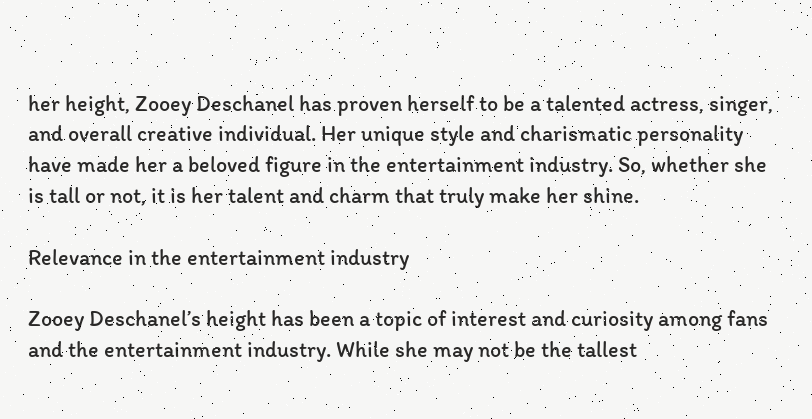her height, Zooey Deschanel has proven herself to be a talented actress, singer, and overall creative individual. Her unique style and charismatic personality have made her a beloved figure in the entertainment industry. So, whether she is tall or not, it is her talent and charm that truly make her shine.

Relevance in the entertainment industry

Zooey Deschanel’s height has been a topic of interest and curiosity among fans and the entertainment industry. While she may not be the tallest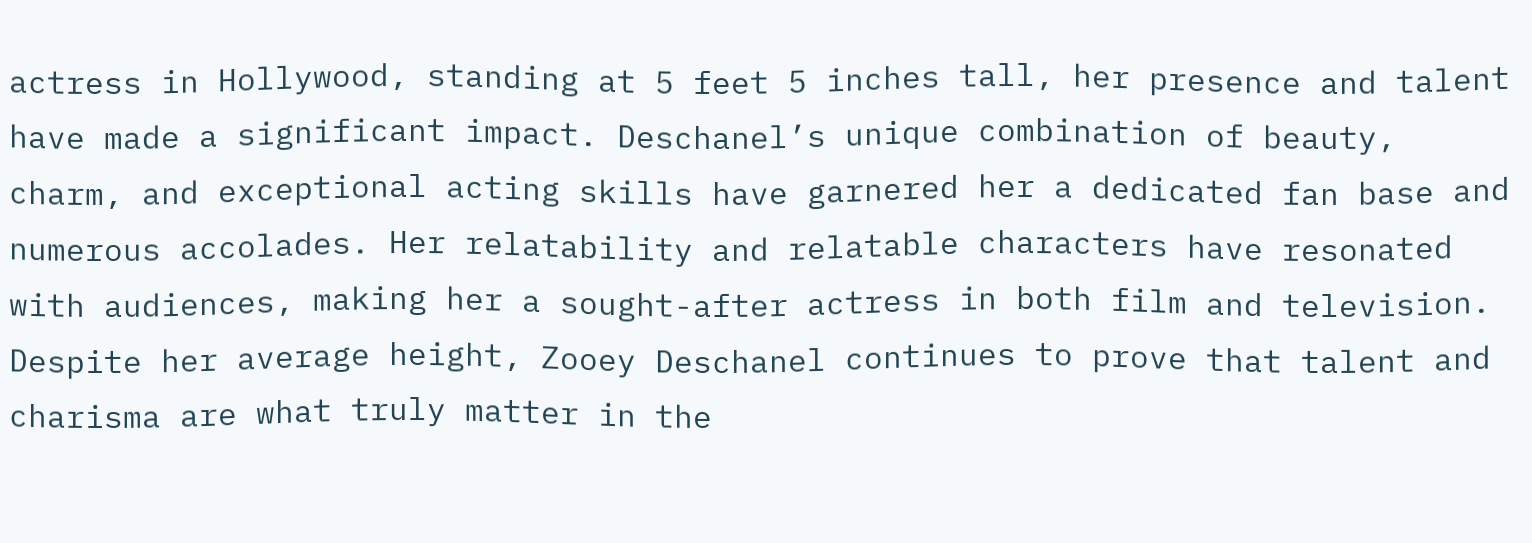actress in Hollywood, standing at 5 feet 5 inches tall, her presence and talent have made a significant impact. Deschanel’s unique combination of beauty, charm, and exceptional acting skills have garnered her a dedicated fan base and numerous accolades. Her relatability and relatable characters have resonated with audiences, making her a sought-after actress in both film and television. Despite her average height, Zooey Deschanel continues to prove that talent and charisma are what truly matter in the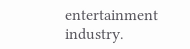entertainment industry.